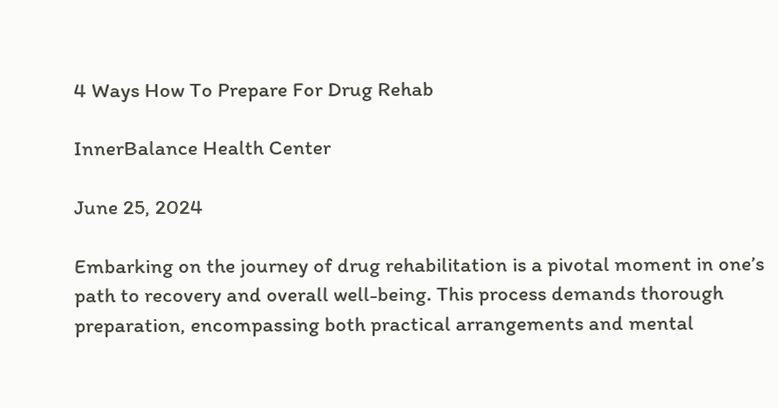4 Ways How To Prepare For Drug Rehab

InnerBalance Health Center

June 25, 2024

Embarking on the journey of drug rehabilitation is a pivotal moment in one’s path to recovery and overall well-being. This process demands thorough preparation, encompassing both practical arrangements and mental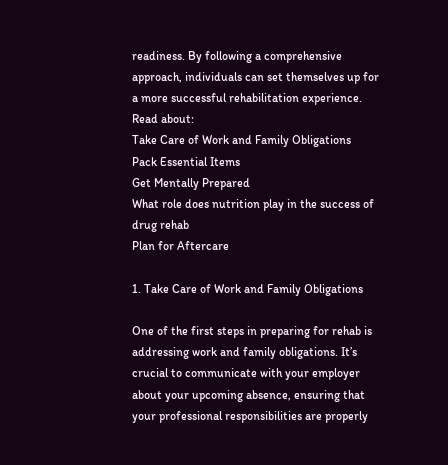readiness. By following a comprehensive approach, individuals can set themselves up for a more successful rehabilitation experience.
Read about:
Take Care of Work and Family Obligations
Pack Essential Items
Get Mentally Prepared
What role does nutrition play in the success of drug rehab
Plan for Aftercare

1. Take Care of Work and Family Obligations

One of the first steps in preparing for rehab is addressing work and family obligations. It’s crucial to communicate with your employer about your upcoming absence, ensuring that your professional responsibilities are properly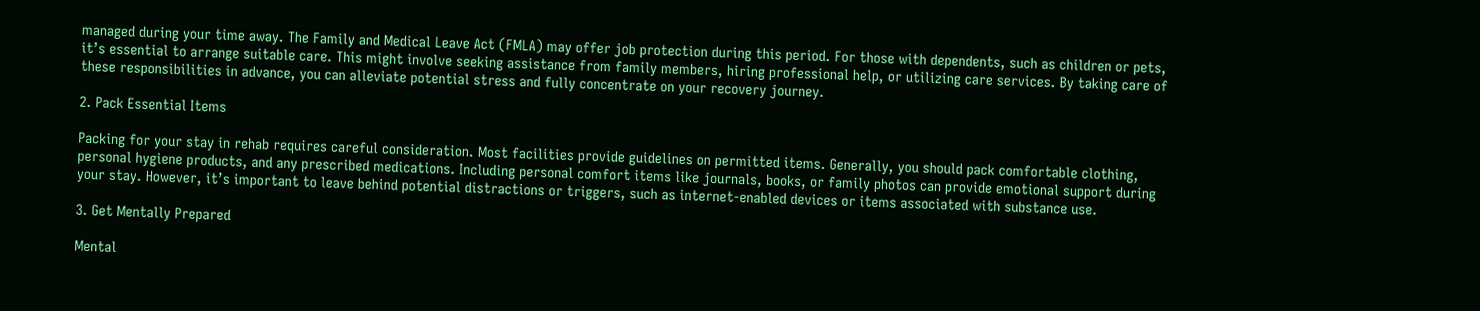managed during your time away. The Family and Medical Leave Act (FMLA) may offer job protection during this period. For those with dependents, such as children or pets, it’s essential to arrange suitable care. This might involve seeking assistance from family members, hiring professional help, or utilizing care services. By taking care of these responsibilities in advance, you can alleviate potential stress and fully concentrate on your recovery journey.

2. Pack Essential Items

Packing for your stay in rehab requires careful consideration. Most facilities provide guidelines on permitted items. Generally, you should pack comfortable clothing, personal hygiene products, and any prescribed medications. Including personal comfort items like journals, books, or family photos can provide emotional support during your stay. However, it’s important to leave behind potential distractions or triggers, such as internet-enabled devices or items associated with substance use.

3. Get Mentally Prepared

Mental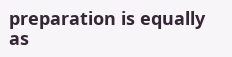preparation is equally as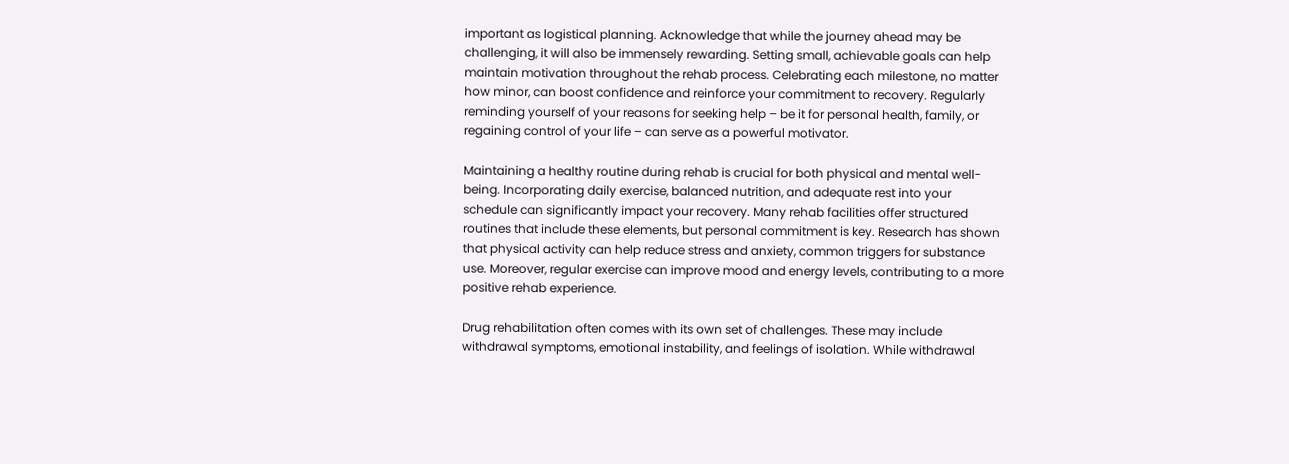important as logistical planning. Acknowledge that while the journey ahead may be challenging, it will also be immensely rewarding. Setting small, achievable goals can help maintain motivation throughout the rehab process. Celebrating each milestone, no matter how minor, can boost confidence and reinforce your commitment to recovery. Regularly reminding yourself of your reasons for seeking help – be it for personal health, family, or regaining control of your life – can serve as a powerful motivator.

Maintaining a healthy routine during rehab is crucial for both physical and mental well-being. Incorporating daily exercise, balanced nutrition, and adequate rest into your schedule can significantly impact your recovery. Many rehab facilities offer structured routines that include these elements, but personal commitment is key. Research has shown that physical activity can help reduce stress and anxiety, common triggers for substance use. Moreover, regular exercise can improve mood and energy levels, contributing to a more positive rehab experience.

Drug rehabilitation often comes with its own set of challenges. These may include withdrawal symptoms, emotional instability, and feelings of isolation. While withdrawal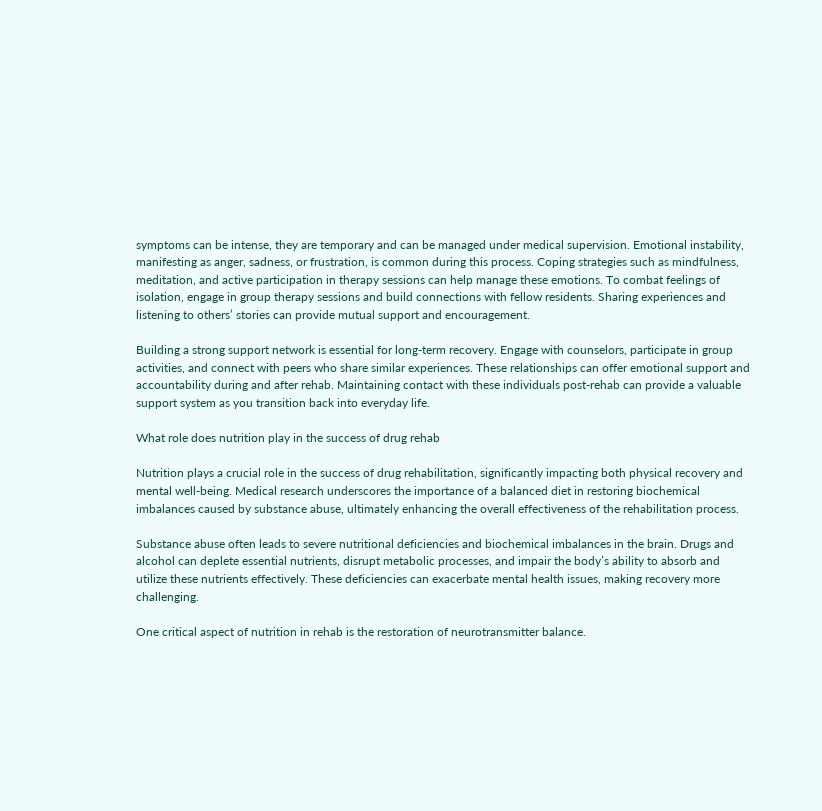symptoms can be intense, they are temporary and can be managed under medical supervision. Emotional instability, manifesting as anger, sadness, or frustration, is common during this process. Coping strategies such as mindfulness, meditation, and active participation in therapy sessions can help manage these emotions. To combat feelings of isolation, engage in group therapy sessions and build connections with fellow residents. Sharing experiences and listening to others’ stories can provide mutual support and encouragement.

Building a strong support network is essential for long-term recovery. Engage with counselors, participate in group activities, and connect with peers who share similar experiences. These relationships can offer emotional support and accountability during and after rehab. Maintaining contact with these individuals post-rehab can provide a valuable support system as you transition back into everyday life.

What role does nutrition play in the success of drug rehab

Nutrition plays a crucial role in the success of drug rehabilitation, significantly impacting both physical recovery and mental well-being. Medical research underscores the importance of a balanced diet in restoring biochemical imbalances caused by substance abuse, ultimately enhancing the overall effectiveness of the rehabilitation process.

Substance abuse often leads to severe nutritional deficiencies and biochemical imbalances in the brain. Drugs and alcohol can deplete essential nutrients, disrupt metabolic processes, and impair the body’s ability to absorb and utilize these nutrients effectively. These deficiencies can exacerbate mental health issues, making recovery more challenging.

One critical aspect of nutrition in rehab is the restoration of neurotransmitter balance.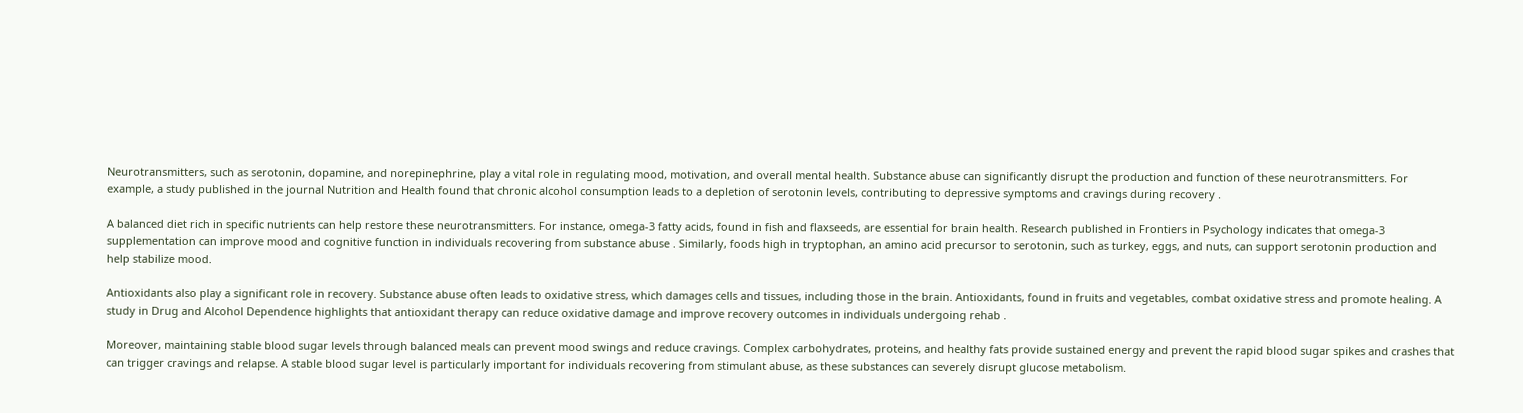Neurotransmitters, such as serotonin, dopamine, and norepinephrine, play a vital role in regulating mood, motivation, and overall mental health. Substance abuse can significantly disrupt the production and function of these neurotransmitters. For example, a study published in the journal Nutrition and Health found that chronic alcohol consumption leads to a depletion of serotonin levels, contributing to depressive symptoms and cravings during recovery .

A balanced diet rich in specific nutrients can help restore these neurotransmitters. For instance, omega-3 fatty acids, found in fish and flaxseeds, are essential for brain health. Research published in Frontiers in Psychology indicates that omega-3 supplementation can improve mood and cognitive function in individuals recovering from substance abuse . Similarly, foods high in tryptophan, an amino acid precursor to serotonin, such as turkey, eggs, and nuts, can support serotonin production and help stabilize mood.

Antioxidants also play a significant role in recovery. Substance abuse often leads to oxidative stress, which damages cells and tissues, including those in the brain. Antioxidants, found in fruits and vegetables, combat oxidative stress and promote healing. A study in Drug and Alcohol Dependence highlights that antioxidant therapy can reduce oxidative damage and improve recovery outcomes in individuals undergoing rehab .

Moreover, maintaining stable blood sugar levels through balanced meals can prevent mood swings and reduce cravings. Complex carbohydrates, proteins, and healthy fats provide sustained energy and prevent the rapid blood sugar spikes and crashes that can trigger cravings and relapse. A stable blood sugar level is particularly important for individuals recovering from stimulant abuse, as these substances can severely disrupt glucose metabolism.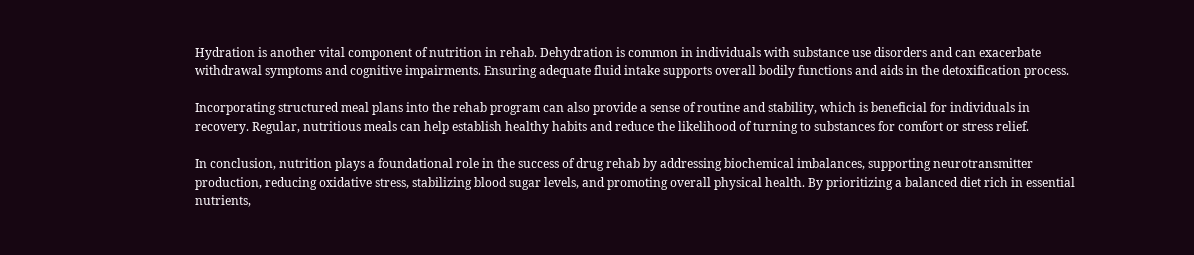Hydration is another vital component of nutrition in rehab. Dehydration is common in individuals with substance use disorders and can exacerbate withdrawal symptoms and cognitive impairments. Ensuring adequate fluid intake supports overall bodily functions and aids in the detoxification process.

Incorporating structured meal plans into the rehab program can also provide a sense of routine and stability, which is beneficial for individuals in recovery. Regular, nutritious meals can help establish healthy habits and reduce the likelihood of turning to substances for comfort or stress relief.

In conclusion, nutrition plays a foundational role in the success of drug rehab by addressing biochemical imbalances, supporting neurotransmitter production, reducing oxidative stress, stabilizing blood sugar levels, and promoting overall physical health. By prioritizing a balanced diet rich in essential nutrients,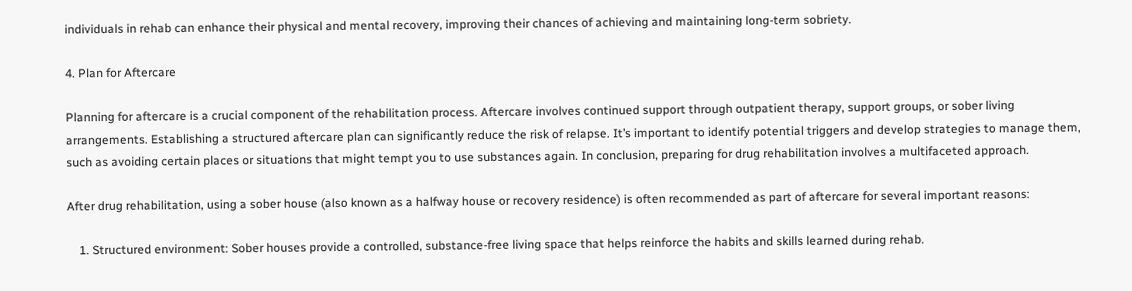individuals in rehab can enhance their physical and mental recovery, improving their chances of achieving and maintaining long-term sobriety.

4. Plan for Aftercare

Planning for aftercare is a crucial component of the rehabilitation process. Aftercare involves continued support through outpatient therapy, support groups, or sober living arrangements. Establishing a structured aftercare plan can significantly reduce the risk of relapse. It’s important to identify potential triggers and develop strategies to manage them, such as avoiding certain places or situations that might tempt you to use substances again. In conclusion, preparing for drug rehabilitation involves a multifaceted approach.

After drug rehabilitation, using a sober house (also known as a halfway house or recovery residence) is often recommended as part of aftercare for several important reasons:

    1. Structured environment: Sober houses provide a controlled, substance-free living space that helps reinforce the habits and skills learned during rehab.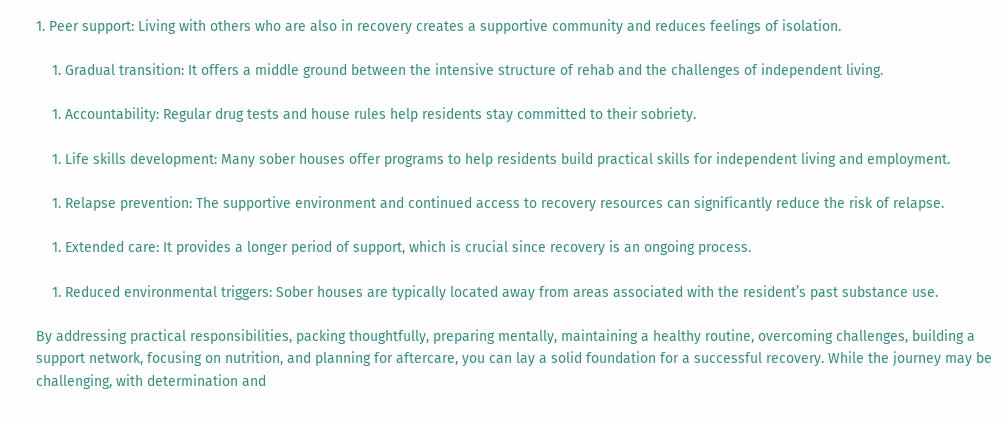1. Peer support: Living with others who are also in recovery creates a supportive community and reduces feelings of isolation.

    1. Gradual transition: It offers a middle ground between the intensive structure of rehab and the challenges of independent living.

    1. Accountability: Regular drug tests and house rules help residents stay committed to their sobriety.

    1. Life skills development: Many sober houses offer programs to help residents build practical skills for independent living and employment.

    1. Relapse prevention: The supportive environment and continued access to recovery resources can significantly reduce the risk of relapse.

    1. Extended care: It provides a longer period of support, which is crucial since recovery is an ongoing process.

    1. Reduced environmental triggers: Sober houses are typically located away from areas associated with the resident’s past substance use.

By addressing practical responsibilities, packing thoughtfully, preparing mentally, maintaining a healthy routine, overcoming challenges, building a support network, focusing on nutrition, and planning for aftercare, you can lay a solid foundation for a successful recovery. While the journey may be challenging, with determination and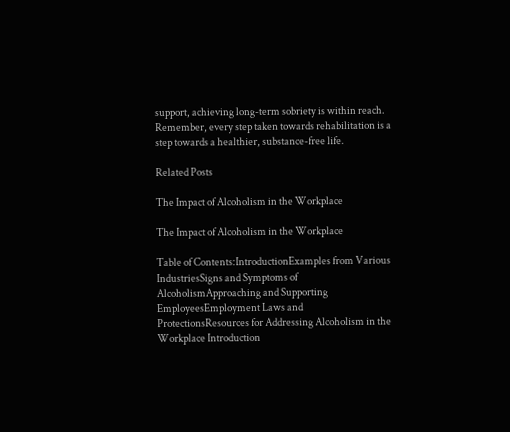support, achieving long-term sobriety is within reach. Remember, every step taken towards rehabilitation is a step towards a healthier, substance-free life.

Related Posts

The Impact of Alcoholism in the Workplace

The Impact of Alcoholism in the Workplace

Table of Contents:IntroductionExamples from Various IndustriesSigns and Symptoms of AlcoholismApproaching and Supporting EmployeesEmployment Laws and ProtectionsResources for Addressing Alcoholism in the Workplace Introduction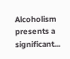Alcoholism presents a significant...